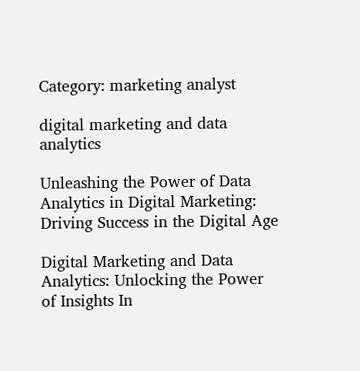Category: marketing analyst

digital marketing and data analytics

Unleashing the Power of Data Analytics in Digital Marketing: Driving Success in the Digital Age

Digital Marketing and Data Analytics: Unlocking the Power of Insights In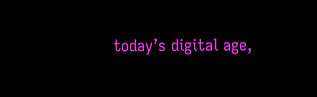today’s digital age,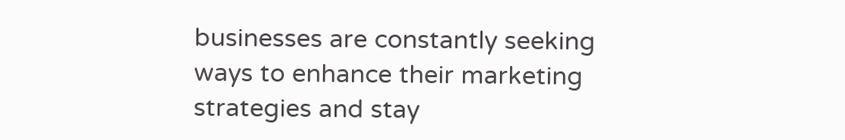businesses are constantly seeking ways to enhance their marketing strategies and stay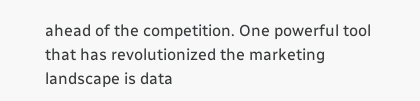ahead of the competition. One powerful tool that has revolutionized the marketing landscape is data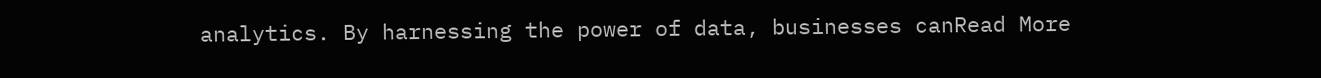analytics. By harnessing the power of data, businesses canRead More